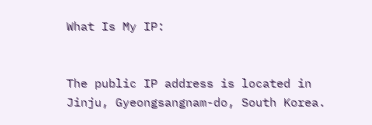What Is My IP:


The public IP address is located in Jinju, Gyeongsangnam-do, South Korea.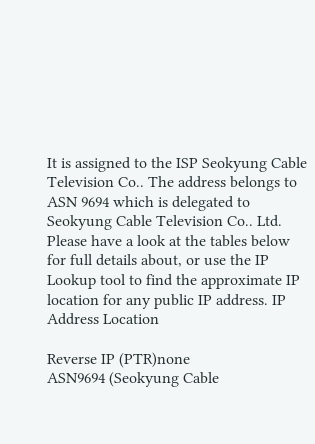It is assigned to the ISP Seokyung Cable Television Co.. The address belongs to ASN 9694 which is delegated to Seokyung Cable Television Co.. Ltd.
Please have a look at the tables below for full details about, or use the IP Lookup tool to find the approximate IP location for any public IP address. IP Address Location

Reverse IP (PTR)none
ASN9694 (Seokyung Cable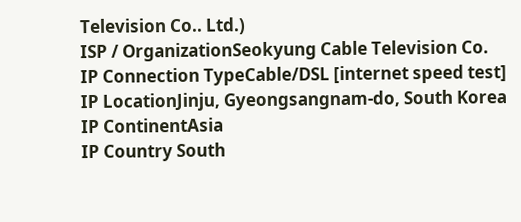Television Co.. Ltd.)
ISP / OrganizationSeokyung Cable Television Co.
IP Connection TypeCable/DSL [internet speed test]
IP LocationJinju, Gyeongsangnam-do, South Korea
IP ContinentAsia
IP Country South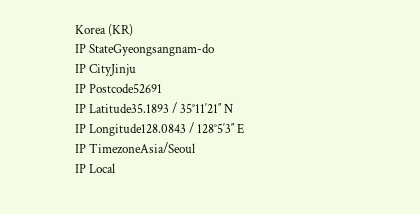Korea (KR)
IP StateGyeongsangnam-do
IP CityJinju
IP Postcode52691
IP Latitude35.1893 / 35°11′21″ N
IP Longitude128.0843 / 128°5′3″ E
IP TimezoneAsia/Seoul
IP Local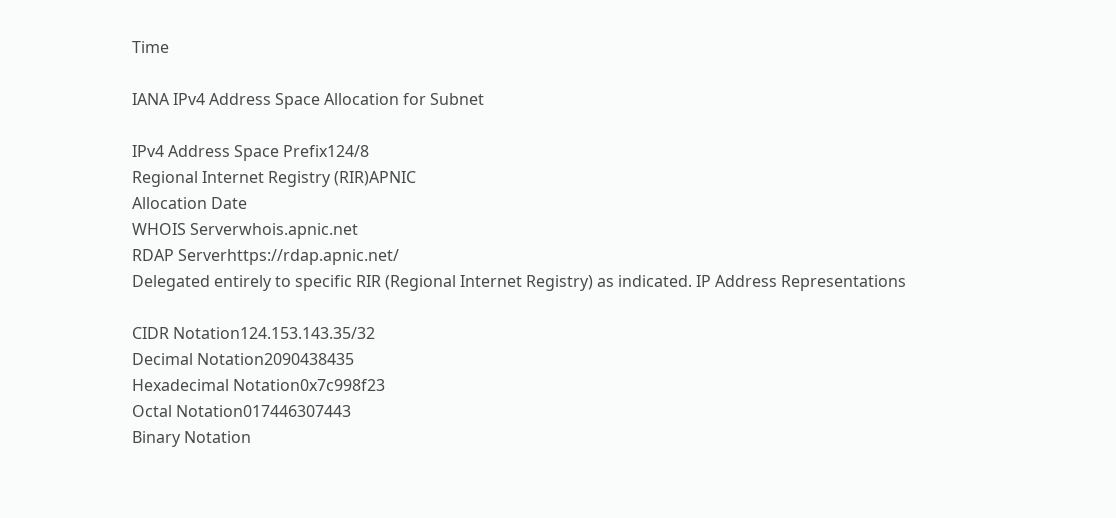Time

IANA IPv4 Address Space Allocation for Subnet

IPv4 Address Space Prefix124/8
Regional Internet Registry (RIR)APNIC
Allocation Date
WHOIS Serverwhois.apnic.net
RDAP Serverhttps://rdap.apnic.net/
Delegated entirely to specific RIR (Regional Internet Registry) as indicated. IP Address Representations

CIDR Notation124.153.143.35/32
Decimal Notation2090438435
Hexadecimal Notation0x7c998f23
Octal Notation017446307443
Binary Notation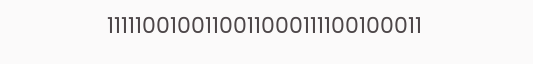1111100100110011000111100100011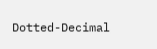Dotted-Decimal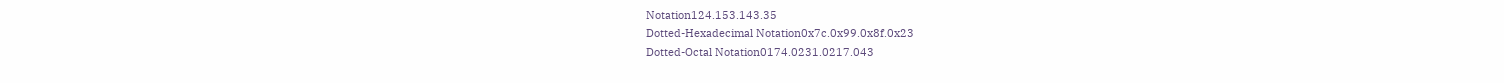Notation124.153.143.35
Dotted-Hexadecimal Notation0x7c.0x99.0x8f.0x23
Dotted-Octal Notation0174.0231.0217.043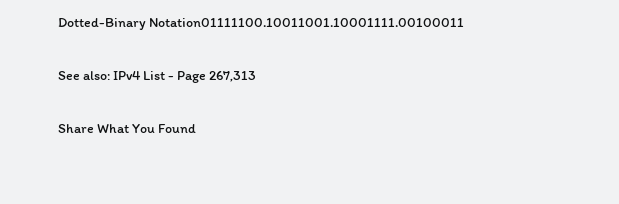Dotted-Binary Notation01111100.10011001.10001111.00100011

See also: IPv4 List - Page 267,313

Share What You Found